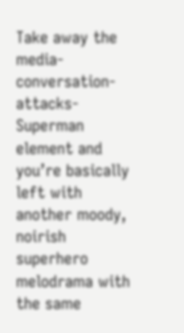Take away the media-conversation-attacks-Superman element and you’re basically left with another moody, noirish superhero melodrama with the same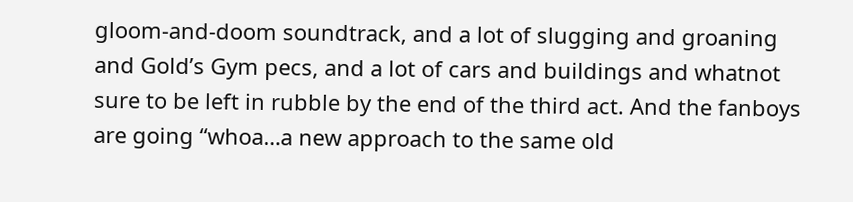gloom-and-doom soundtrack, and a lot of slugging and groaning and Gold’s Gym pecs, and a lot of cars and buildings and whatnot sure to be left in rubble by the end of the third act. And the fanboys are going “whoa…a new approach to the same old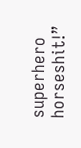superhero horseshit!”